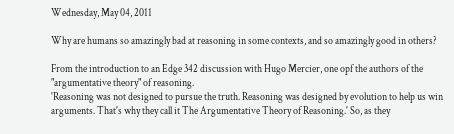Wednesday, May 04, 2011

Why are humans so amazingly bad at reasoning in some contexts, and so amazingly good in others?

From the introduction to an Edge 342 discussion with Hugo Mercier, one opf the authors of the "argumentative theory" of reasoning.
'Reasoning was not designed to pursue the truth. Reasoning was designed by evolution to help us win arguments. That's why they call it The Argumentative Theory of Reasoning.' So, as they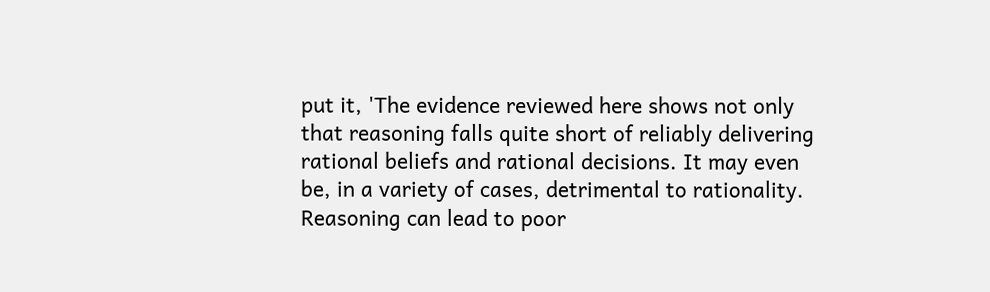put it, 'The evidence reviewed here shows not only that reasoning falls quite short of reliably delivering rational beliefs and rational decisions. It may even be, in a variety of cases, detrimental to rationality. Reasoning can lead to poor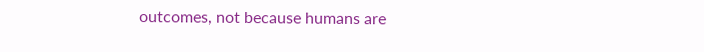outcomes, not because humans are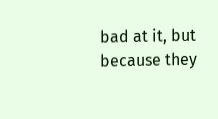bad at it, but because they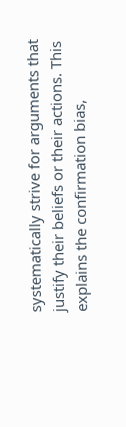systematically strive for arguments that justify their beliefs or their actions. This explains the confirmation bias,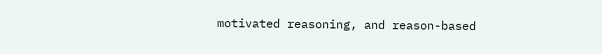motivated reasoning, and reason-based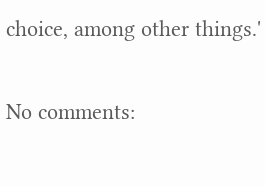choice, among other things.'

No comments: